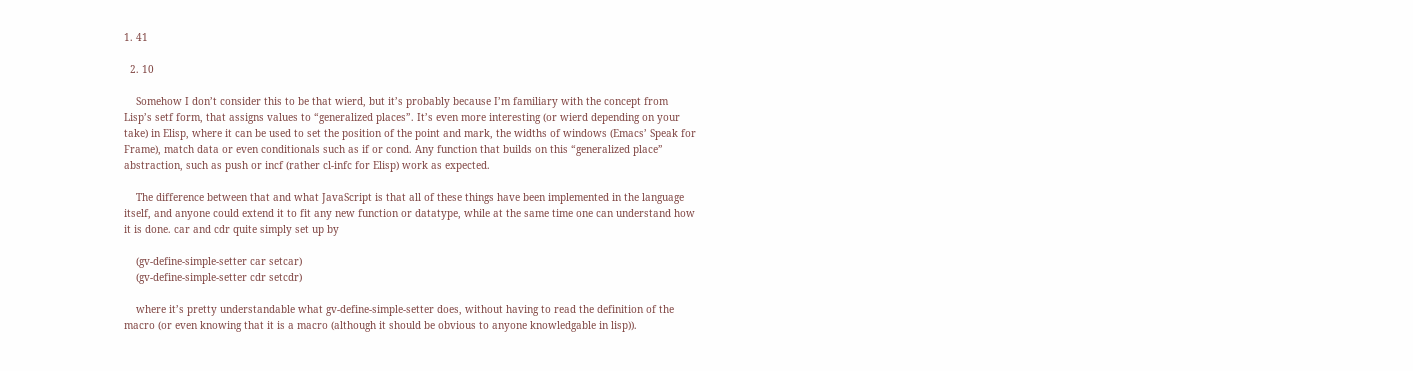1. 41

  2. 10

    Somehow I don’t consider this to be that wierd, but it’s probably because I’m familiary with the concept from Lisp’s setf form, that assigns values to “generalized places”. It’s even more interesting (or wierd depending on your take) in Elisp, where it can be used to set the position of the point and mark, the widths of windows (Emacs’ Speak for Frame), match data or even conditionals such as if or cond. Any function that builds on this “generalized place” abstraction, such as push or incf (rather cl-infc for Elisp) work as expected.

    The difference between that and what JavaScript is that all of these things have been implemented in the language itself, and anyone could extend it to fit any new function or datatype, while at the same time one can understand how it is done. car and cdr quite simply set up by

    (gv-define-simple-setter car setcar)
    (gv-define-simple-setter cdr setcdr)

    where it’s pretty understandable what gv-define-simple-setter does, without having to read the definition of the macro (or even knowing that it is a macro (although it should be obvious to anyone knowledgable in lisp)).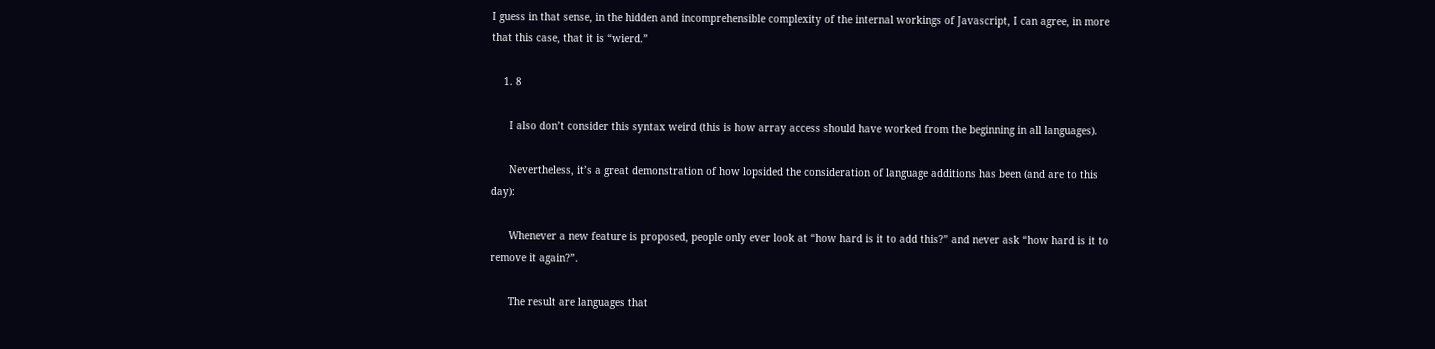I guess in that sense, in the hidden and incomprehensible complexity of the internal workings of Javascript, I can agree, in more that this case, that it is “wierd.”

    1. 8

      I also don’t consider this syntax weird (this is how array access should have worked from the beginning in all languages).

      Nevertheless, it’s a great demonstration of how lopsided the consideration of language additions has been (and are to this day):

      Whenever a new feature is proposed, people only ever look at “how hard is it to add this?” and never ask “how hard is it to remove it again?”.

      The result are languages that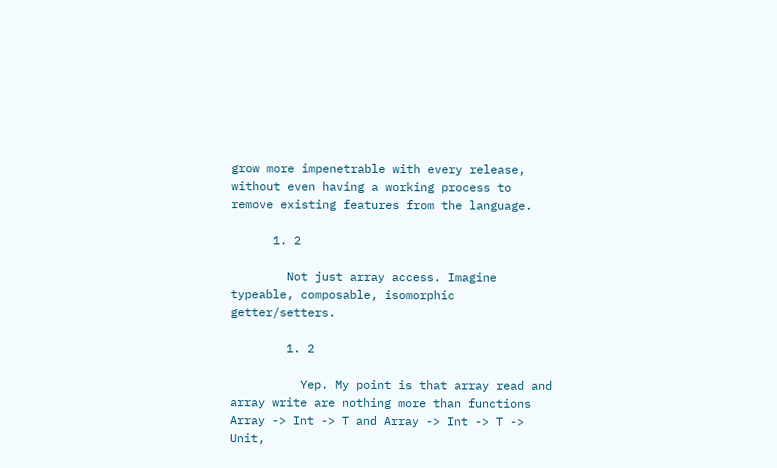grow more impenetrable with every release, without even having a working process to remove existing features from the language.

      1. 2

        Not just array access. Imagine typeable, composable, isomorphic getter/setters.

        1. 2

          Yep. My point is that array read and array write are nothing more than functions Array -> Int -> T and Array -> Int -> T -> Unit,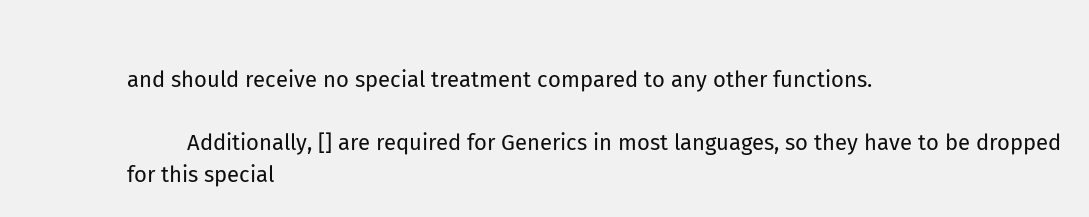and should receive no special treatment compared to any other functions.

          Additionally, [] are required for Generics in most languages, so they have to be dropped for this special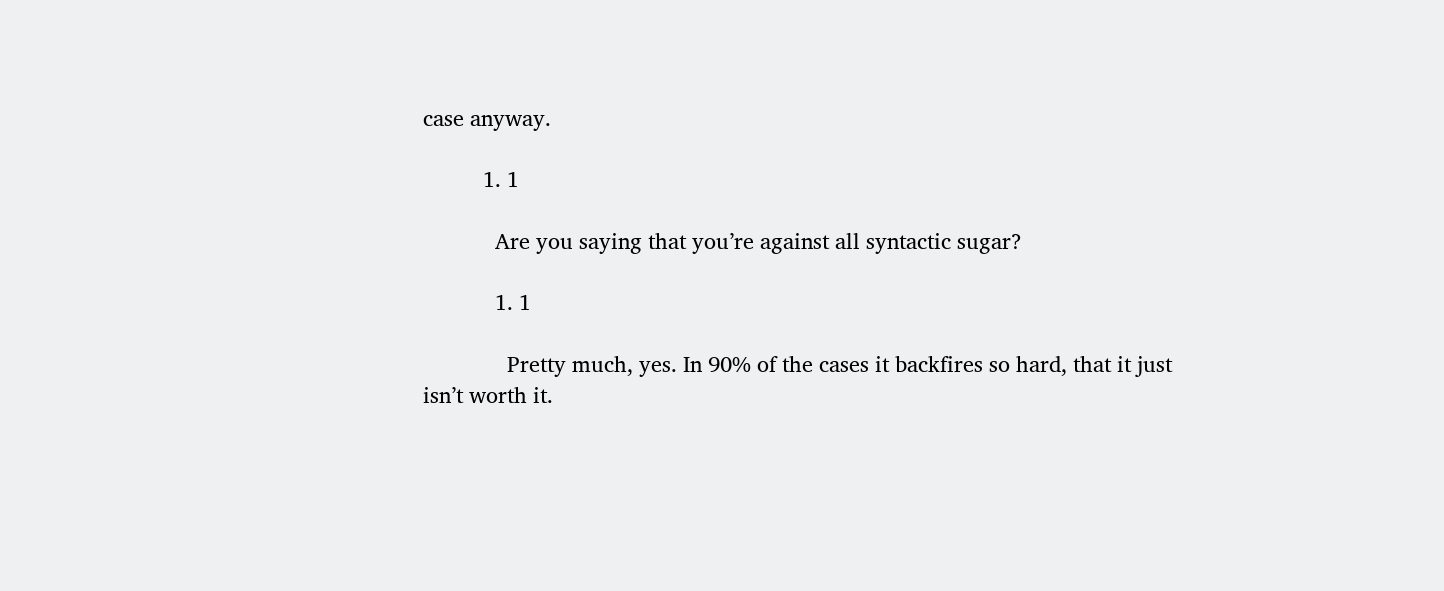case anyway.

          1. 1

            Are you saying that you’re against all syntactic sugar?

            1. 1

              Pretty much, yes. In 90% of the cases it backfires so hard, that it just isn’t worth it.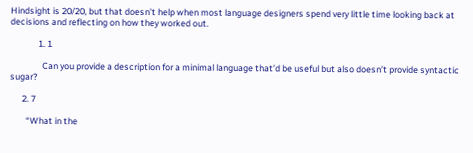Hindsight is 20/20, but that doesn’t help when most language designers spend very little time looking back at decisions and reflecting on how they worked out.

              1. 1

                Can you provide a description for a minimal language that’d be useful but also doesn’t provide syntactic sugar?

      2. 7

        “What in the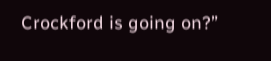Crockford is going on?”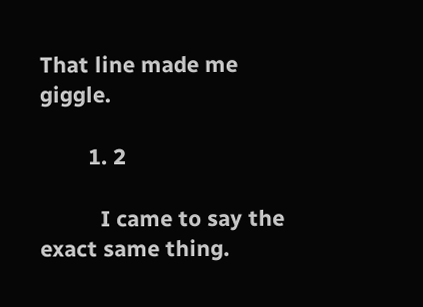That line made me giggle.

        1. 2

          I came to say the exact same thing.